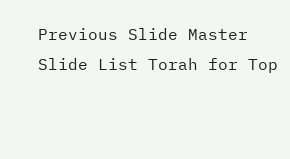Previous Slide Master Slide List Torah for Top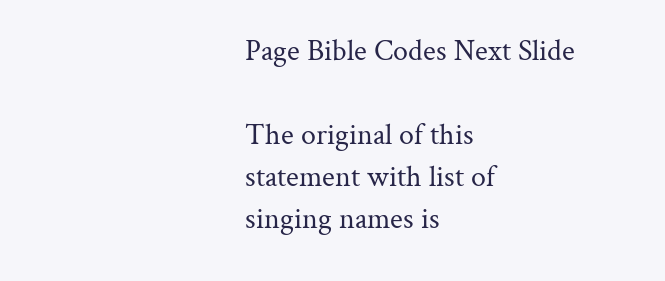Page Bible Codes Next Slide

The original of this statement with list of singing names is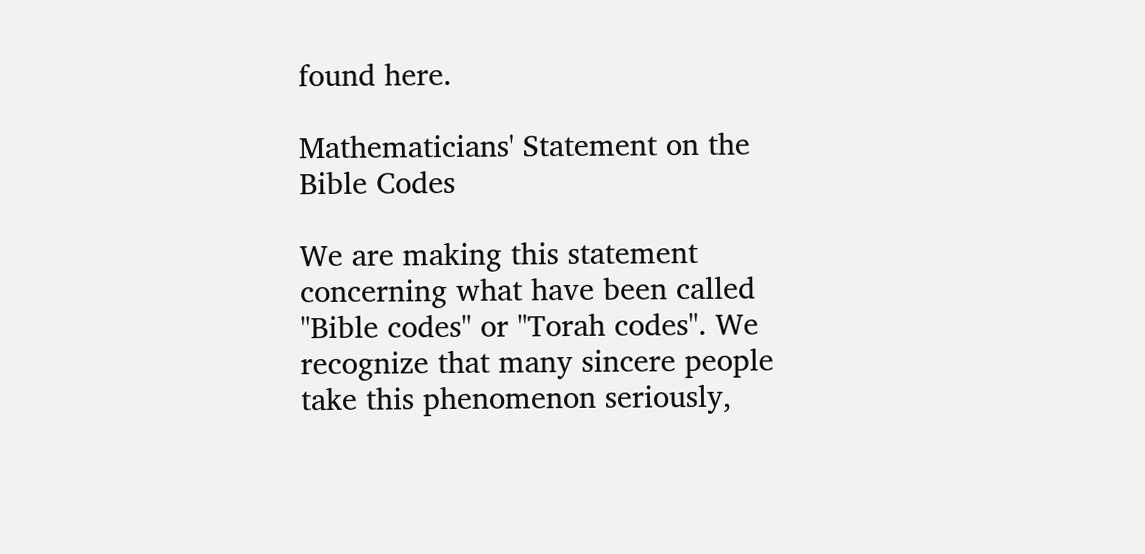found here.

Mathematicians' Statement on the Bible Codes

We are making this statement concerning what have been called "Bible codes" or "Torah codes". We recognize that many sincere people take this phenomenon seriously,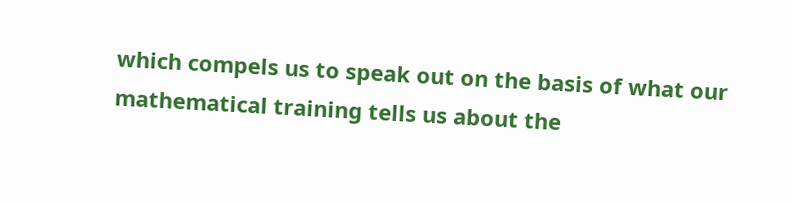which compels us to speak out on the basis of what our mathematical training tells us about the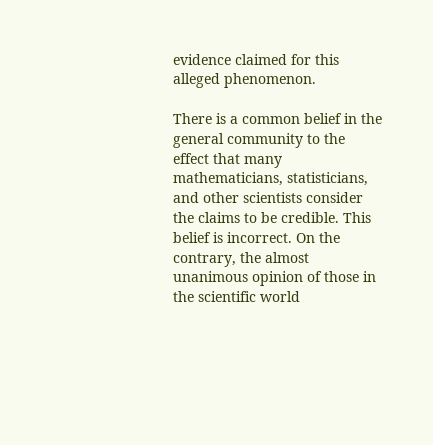evidence claimed for this alleged phenomenon.

There is a common belief in the general community to the effect that many mathematicians, statisticians, and other scientists consider the claims to be credible. This belief is incorrect. On the contrary, the almost unanimous opinion of those in the scientific world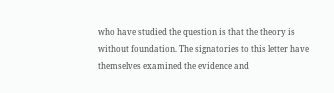who have studied the question is that the theory is without foundation. The signatories to this letter have themselves examined the evidence and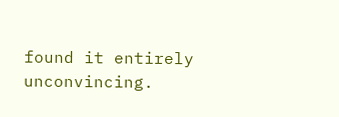found it entirely unconvincing.